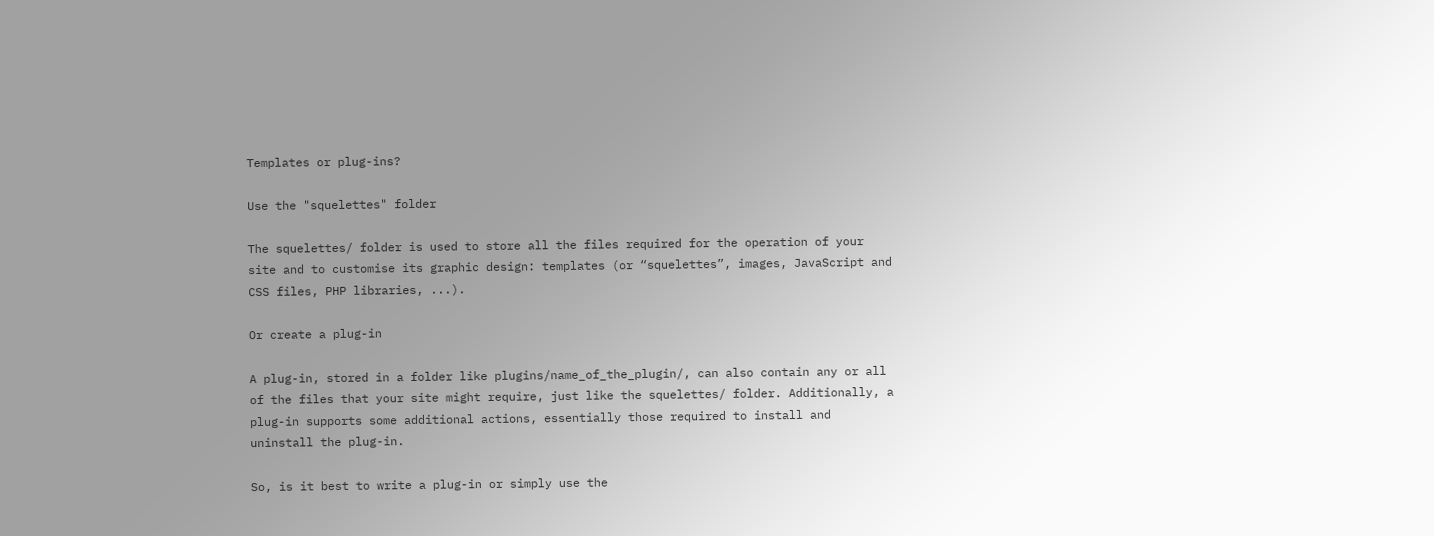Templates or plug-ins?

Use the "squelettes" folder

The squelettes/ folder is used to store all the files required for the operation of your site and to customise its graphic design: templates (or “squelettes”, images, JavaScript and CSS files, PHP libraries, ...).

Or create a plug-in

A plug-in, stored in a folder like plugins/name_of_the_plugin/, can also contain any or all of the files that your site might require, just like the squelettes/ folder. Additionally, a plug-in supports some additional actions, essentially those required to install and uninstall the plug-in.

So, is it best to write a plug-in or simply use the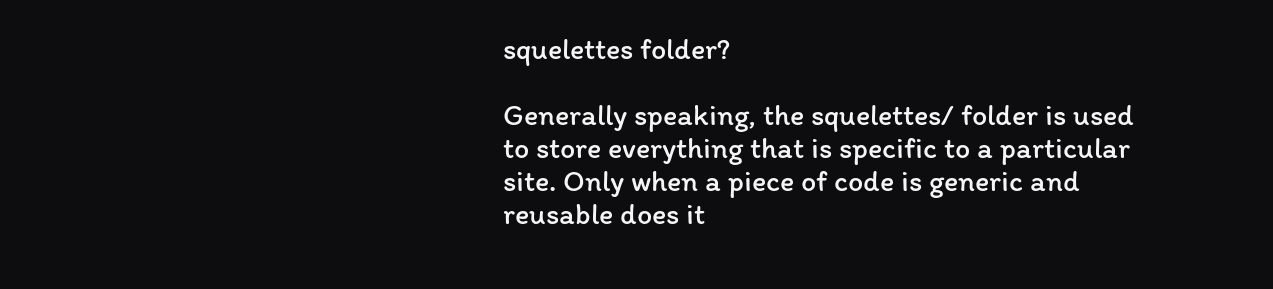squelettes folder?

Generally speaking, the squelettes/ folder is used to store everything that is specific to a particular site. Only when a piece of code is generic and reusable does it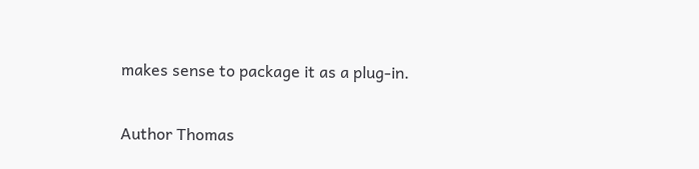makes sense to package it as a plug-in.

Author Thomas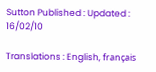Sutton Published : Updated : 16/02/10

Translations : English, français